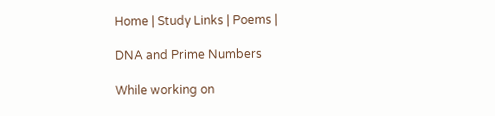Home | Study Links | Poems |

DNA and Prime Numbers

While working on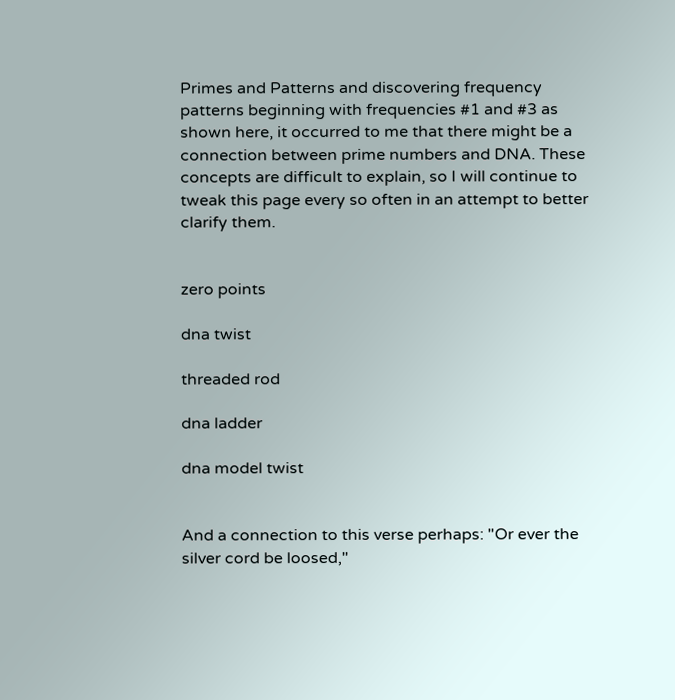Primes and Patterns and discovering frequency patterns beginning with frequencies #1 and #3 as shown here, it occurred to me that there might be a connection between prime numbers and DNA. These concepts are difficult to explain, so I will continue to tweak this page every so often in an attempt to better clarify them.


zero points

dna twist

threaded rod

dna ladder

dna model twist


And a connection to this verse perhaps: "Or ever the silver cord be loosed,"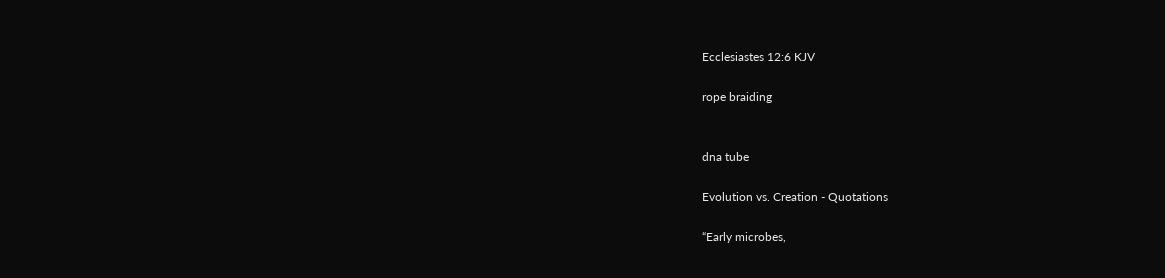Ecclesiastes 12:6 KJV

rope braiding


dna tube

Evolution vs. Creation - Quotations

“Early microbes,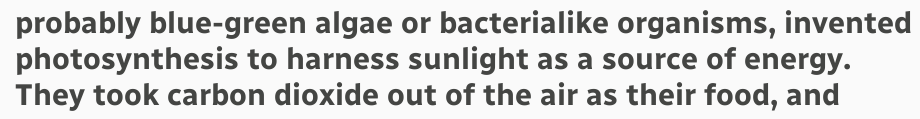probably blue-green algae or bacterialike organisms, invented photosynthesis to harness sunlight as a source of energy. They took carbon dioxide out of the air as their food, and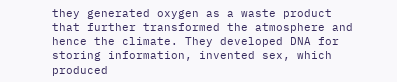they generated oxygen as a waste product that further transformed the atmosphere and hence the climate. They developed DNA for storing information, invented sex, which produced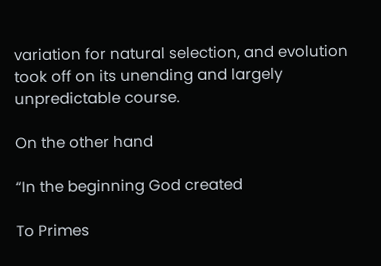variation for natural selection, and evolution took off on its unending and largely unpredictable course.

On the other hand

“In the beginning God created

To Primes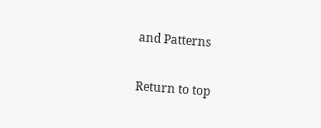and Patterns

Return to top